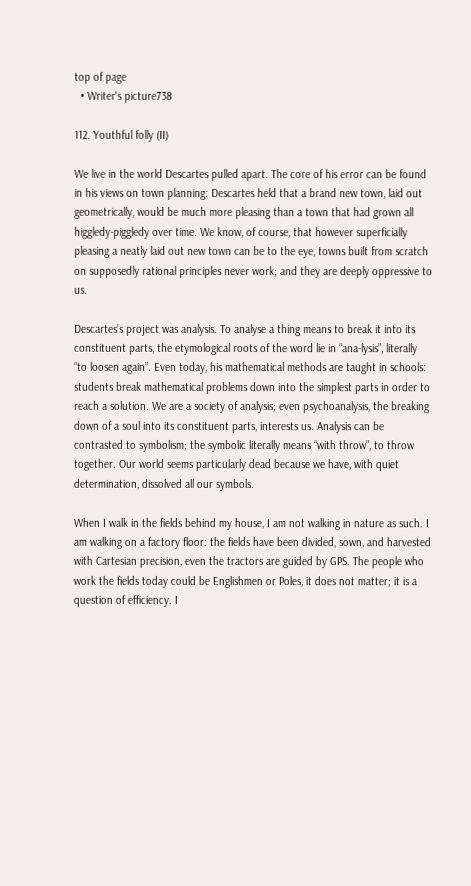top of page
  • Writer's picture738

112. Youthful folly (II)

We live in the world Descartes pulled apart. The core of his error can be found in his views on town planning: Descartes held that a brand new town, laid out geometrically, would be much more pleasing than a town that had grown all higgledy-piggledy over time. We know, of course, that however superficially pleasing a neatly laid out new town can be to the eye, towns built from scratch on supposedly rational principles never work; and they are deeply oppressive to us.

Descartes’s project was analysis. To analyse a thing means to break it into its constituent parts, the etymological roots of the word lie in “ana-lysis”, literally “to loosen again”. Even today, his mathematical methods are taught in schools: students break mathematical problems down into the simplest parts in order to reach a solution. We are a society of analysis; even psychoanalysis, the breaking down of a soul into its constituent parts, interests us. Analysis can be contrasted to symbolism; the symbolic literally means “with throw”, to throw together. Our world seems particularly dead because we have, with quiet determination, dissolved all our symbols.

When I walk in the fields behind my house, I am not walking in nature as such. I am walking on a factory floor: the fields have been divided, sown, and harvested with Cartesian precision, even the tractors are guided by GPS. The people who work the fields today could be Englishmen or Poles, it does not matter; it is a question of efficiency. I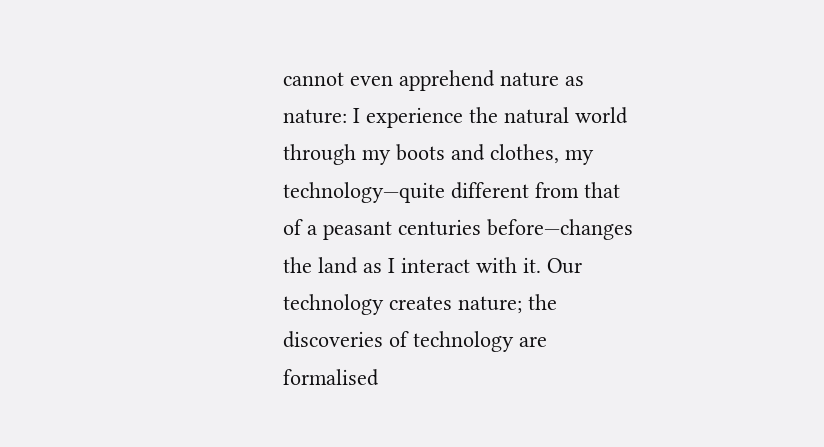cannot even apprehend nature as nature: I experience the natural world through my boots and clothes, my technology—quite different from that of a peasant centuries before—changes the land as I interact with it. Our technology creates nature; the discoveries of technology are formalised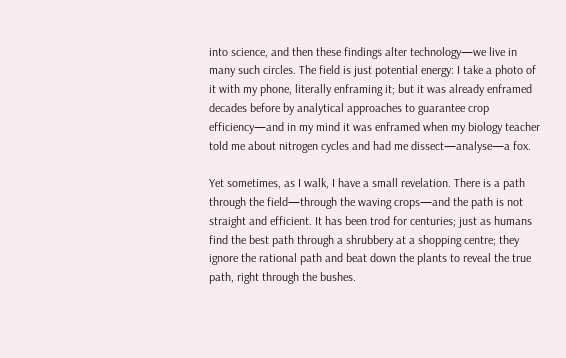into science, and then these findings alter technology—we live in many such circles. The field is just potential energy: I take a photo of it with my phone, literally enframing it; but it was already enframed decades before by analytical approaches to guarantee crop efficiency—and in my mind it was enframed when my biology teacher told me about nitrogen cycles and had me dissect—analyse—a fox.

Yet sometimes, as I walk, I have a small revelation. There is a path through the field—through the waving crops—and the path is not straight and efficient. It has been trod for centuries; just as humans find the best path through a shrubbery at a shopping centre; they ignore the rational path and beat down the plants to reveal the true path, right through the bushes.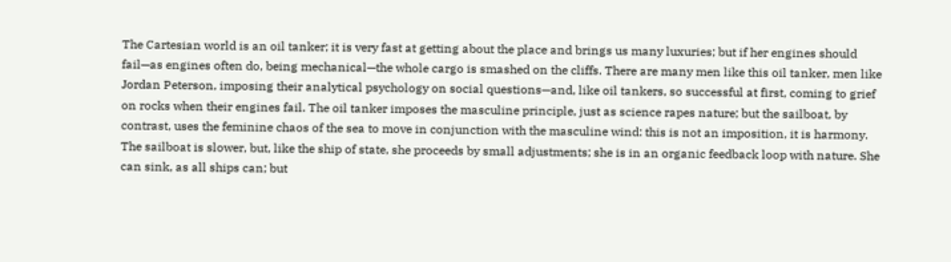The Cartesian world is an oil tanker; it is very fast at getting about the place and brings us many luxuries; but if her engines should fail—as engines often do, being mechanical—the whole cargo is smashed on the cliffs. There are many men like this oil tanker, men like Jordan Peterson, imposing their analytical psychology on social questions—and, like oil tankers, so successful at first, coming to grief on rocks when their engines fail. The oil tanker imposes the masculine principle, just as science rapes nature; but the sailboat, by contrast, uses the feminine chaos of the sea to move in conjunction with the masculine wind: this is not an imposition, it is harmony. The sailboat is slower, but, like the ship of state, she proceeds by small adjustments; she is in an organic feedback loop with nature. She can sink, as all ships can; but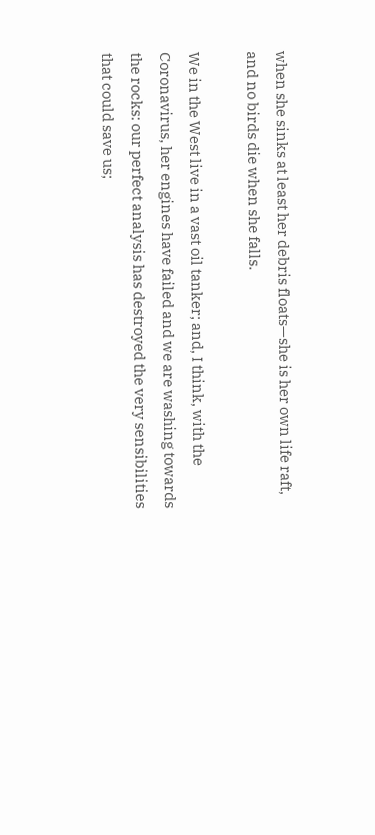when she sinks at least her debris floats—she is her own life raft, and no birds die when she falls.

We in the West live in a vast oil tanker; and, I think, with the Coronavirus, her engines have failed and we are washing towards the rocks: our perfect analysis has destroyed the very sensibilities that could save us;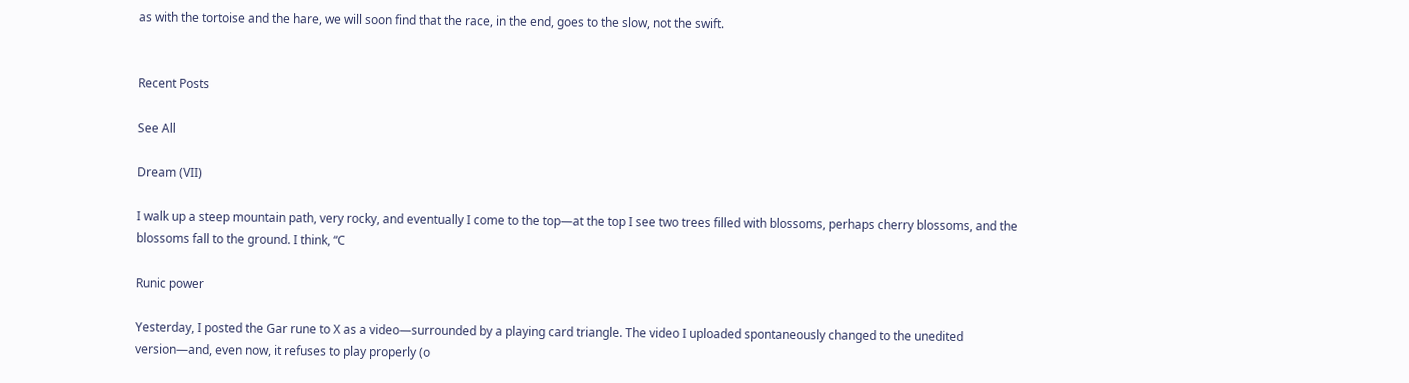as with the tortoise and the hare, we will soon find that the race, in the end, goes to the slow, not the swift.


Recent Posts

See All

Dream (VII)

I walk up a steep mountain path, very rocky, and eventually I come to the top—at the top I see two trees filled with blossoms, perhaps cherry blossoms, and the blossoms fall to the ground. I think, “C

Runic power

Yesterday, I posted the Gar rune to X as a video—surrounded by a playing card triangle. The video I uploaded spontaneously changed to the unedited version—and, even now, it refuses to play properly (o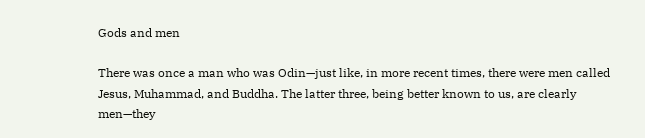Gods and men

There was once a man who was Odin—just like, in more recent times, there were men called Jesus, Muhammad, and Buddha. The latter three, being better known to us, are clearly men—they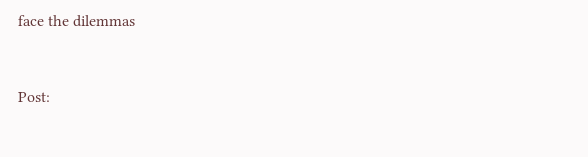face the dilemmas


Post: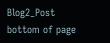Blog2_Post
bottom of page